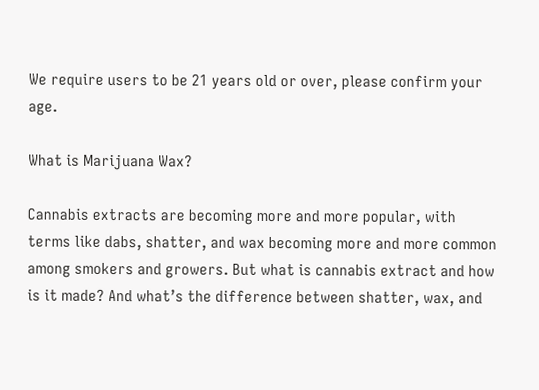We require users to be 21 years old or over, please confirm your age.

What is Marijuana Wax?

Cannabis extracts are becoming more and more popular, with terms like dabs, shatter, and wax becoming more and more common among smokers and growers. But what is cannabis extract and how is it made? And what’s the difference between shatter, wax, and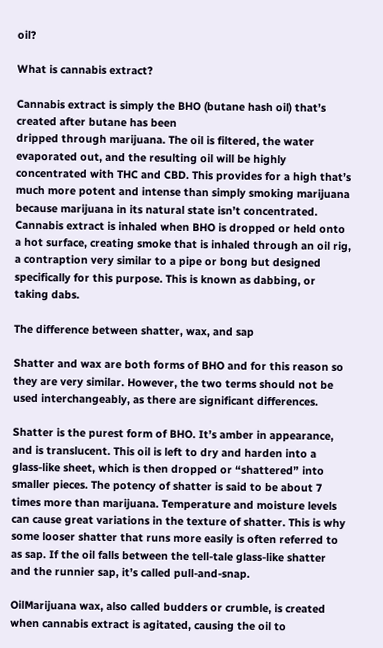oil?

What is cannabis extract?

Cannabis extract is simply the BHO (butane hash oil) that’s created after butane has been
dripped through marijuana. The oil is filtered, the water evaporated out, and the resulting oil will be highly concentrated with THC and CBD. This provides for a high that’s much more potent and intense than simply smoking marijuana because marijuana in its natural state isn’t concentrated. Cannabis extract is inhaled when BHO is dropped or held onto a hot surface, creating smoke that is inhaled through an oil rig, a contraption very similar to a pipe or bong but designed specifically for this purpose. This is known as dabbing, or taking dabs.

The difference between shatter, wax, and sap

Shatter and wax are both forms of BHO and for this reason so they are very similar. However, the two terms should not be used interchangeably, as there are significant differences.

Shatter is the purest form of BHO. It’s amber in appearance, and is translucent. This oil is left to dry and harden into a glass-like sheet, which is then dropped or “shattered” into smaller pieces. The potency of shatter is said to be about 7 times more than marijuana. Temperature and moisture levels can cause great variations in the texture of shatter. This is why some looser shatter that runs more easily is often referred to as sap. If the oil falls between the tell-tale glass-like shatter and the runnier sap, it’s called pull-and-snap.

OilMarijuana wax, also called budders or crumble, is created when cannabis extract is agitated, causing the oil to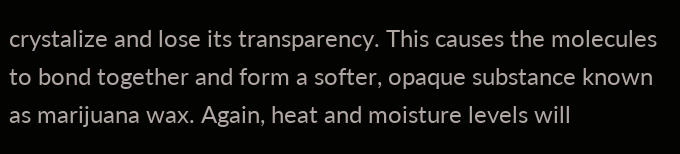crystalize and lose its transparency. This causes the molecules to bond together and form a softer, opaque substance known as marijuana wax. Again, heat and moisture levels will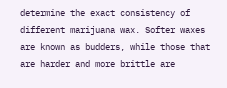determine the exact consistency of different marijuana wax. Softer waxes are known as budders, while those that are harder and more brittle are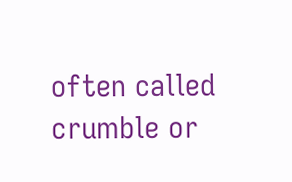often called crumble or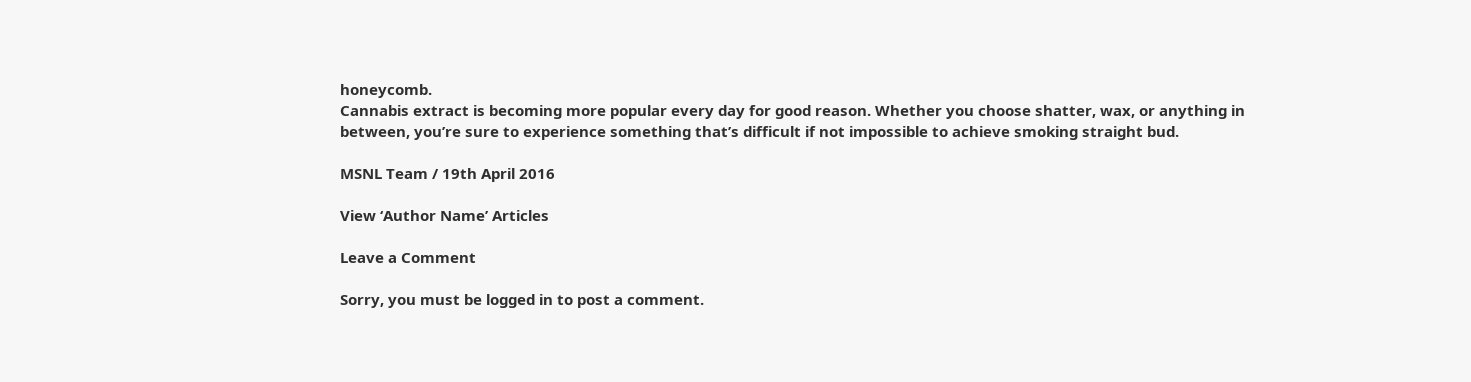honeycomb.
Cannabis extract is becoming more popular every day for good reason. Whether you choose shatter, wax, or anything in between, you’re sure to experience something that’s difficult if not impossible to achieve smoking straight bud.

MSNL Team / 19th April 2016

View ‘Author Name’ Articles

Leave a Comment

Sorry, you must be logged in to post a comment.